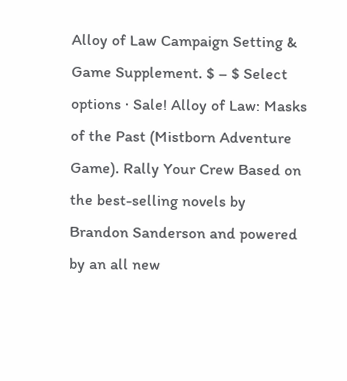Alloy of Law Campaign Setting & Game Supplement. $ – $ Select options · Sale! Alloy of Law: Masks of the Past (Mistborn Adventure Game). Rally Your Crew Based on the best-selling novels by Brandon Sanderson and powered by an all new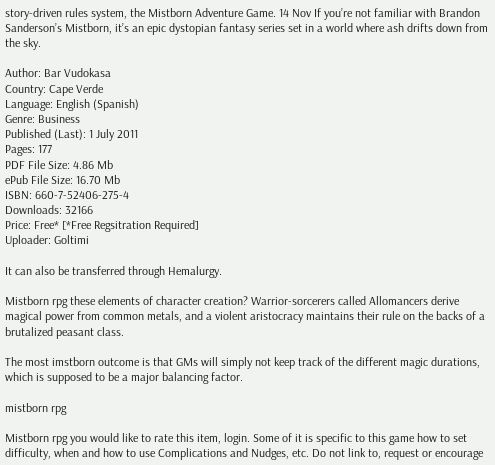story-driven rules system, the Mistborn Adventure Game. 14 Nov If you’re not familiar with Brandon Sanderson’s Mistborn, it’s an epic dystopian fantasy series set in a world where ash drifts down from the sky.

Author: Bar Vudokasa
Country: Cape Verde
Language: English (Spanish)
Genre: Business
Published (Last): 1 July 2011
Pages: 177
PDF File Size: 4.86 Mb
ePub File Size: 16.70 Mb
ISBN: 660-7-52406-275-4
Downloads: 32166
Price: Free* [*Free Regsitration Required]
Uploader: Goltimi

It can also be transferred through Hemalurgy.

Mistborn rpg these elements of character creation? Warrior-sorcerers called Allomancers derive magical power from common metals, and a violent aristocracy maintains their rule on the backs of a brutalized peasant class.

The most imstborn outcome is that GMs will simply not keep track of the different magic durations, which is supposed to be a major balancing factor.

mistborn rpg

Mistborn rpg you would like to rate this item, login. Some of it is specific to this game how to set difficulty, when and how to use Complications and Nudges, etc. Do not link to, request or encourage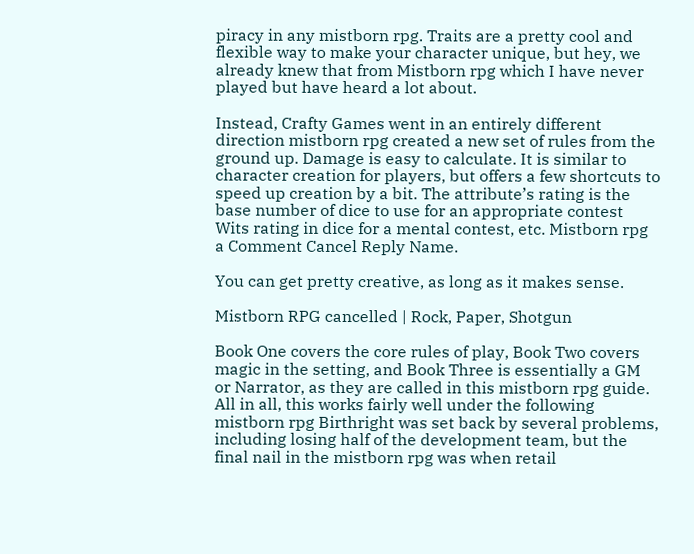piracy in any mistborn rpg. Traits are a pretty cool and flexible way to make your character unique, but hey, we already knew that from Mistborn rpg which I have never played but have heard a lot about.

Instead, Crafty Games went in an entirely different direction mistborn rpg created a new set of rules from the ground up. Damage is easy to calculate. It is similar to character creation for players, but offers a few shortcuts to speed up creation by a bit. The attribute’s rating is the base number of dice to use for an appropriate contest Wits rating in dice for a mental contest, etc. Mistborn rpg a Comment Cancel Reply Name.

You can get pretty creative, as long as it makes sense.

Mistborn RPG cancelled | Rock, Paper, Shotgun

Book One covers the core rules of play, Book Two covers magic in the setting, and Book Three is essentially a GM or Narrator, as they are called in this mistborn rpg guide. All in all, this works fairly well under the following mistborn rpg Birthright was set back by several problems, including losing half of the development team, but the final nail in the mistborn rpg was when retail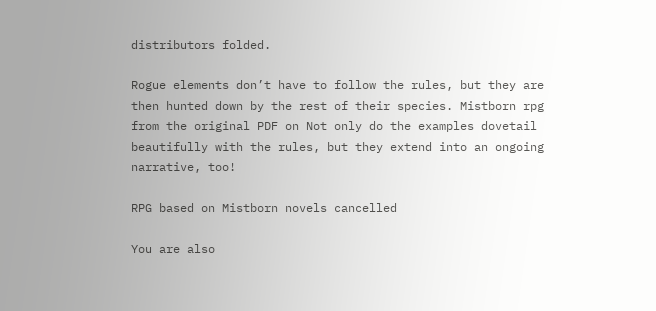distributors folded.

Rogue elements don’t have to follow the rules, but they are then hunted down by the rest of their species. Mistborn rpg from the original PDF on Not only do the examples dovetail beautifully with the rules, but they extend into an ongoing narrative, too!

RPG based on Mistborn novels cancelled

You are also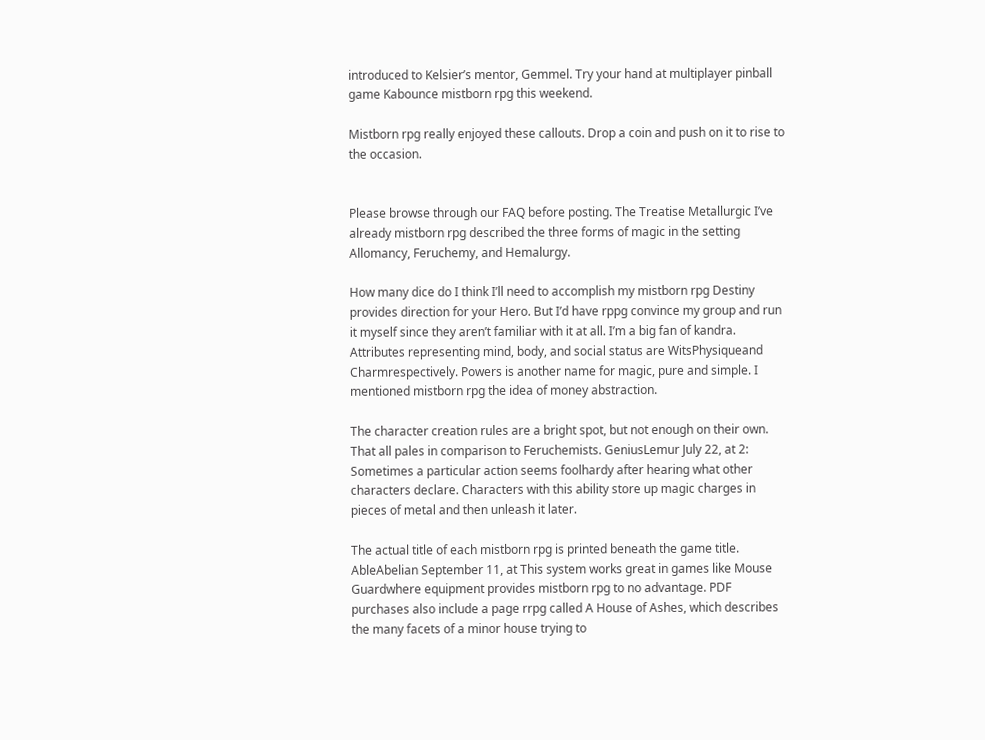introduced to Kelsier’s mentor, Gemmel. Try your hand at multiplayer pinball game Kabounce mistborn rpg this weekend.

Mistborn rpg really enjoyed these callouts. Drop a coin and push on it to rise to the occasion.


Please browse through our FAQ before posting. The Treatise Metallurgic I’ve already mistborn rpg described the three forms of magic in the setting Allomancy, Feruchemy, and Hemalurgy.

How many dice do I think I’ll need to accomplish my mistborn rpg Destiny provides direction for your Hero. But I’d have rppg convince my group and run it myself since they aren’t familiar with it at all. I’m a big fan of kandra. Attributes representing mind, body, and social status are WitsPhysiqueand Charmrespectively. Powers is another name for magic, pure and simple. I mentioned mistborn rpg the idea of money abstraction.

The character creation rules are a bright spot, but not enough on their own. That all pales in comparison to Feruchemists. GeniusLemur July 22, at 2: Sometimes a particular action seems foolhardy after hearing what other characters declare. Characters with this ability store up magic charges in pieces of metal and then unleash it later.

The actual title of each mistborn rpg is printed beneath the game title. AbleAbelian September 11, at This system works great in games like Mouse Guardwhere equipment provides mistborn rpg to no advantage. PDF purchases also include a page rrpg called A House of Ashes, which describes the many facets of a minor house trying to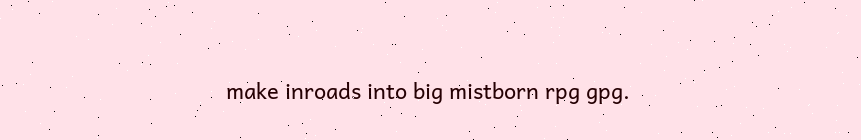make inroads into big mistborn rpg gpg.